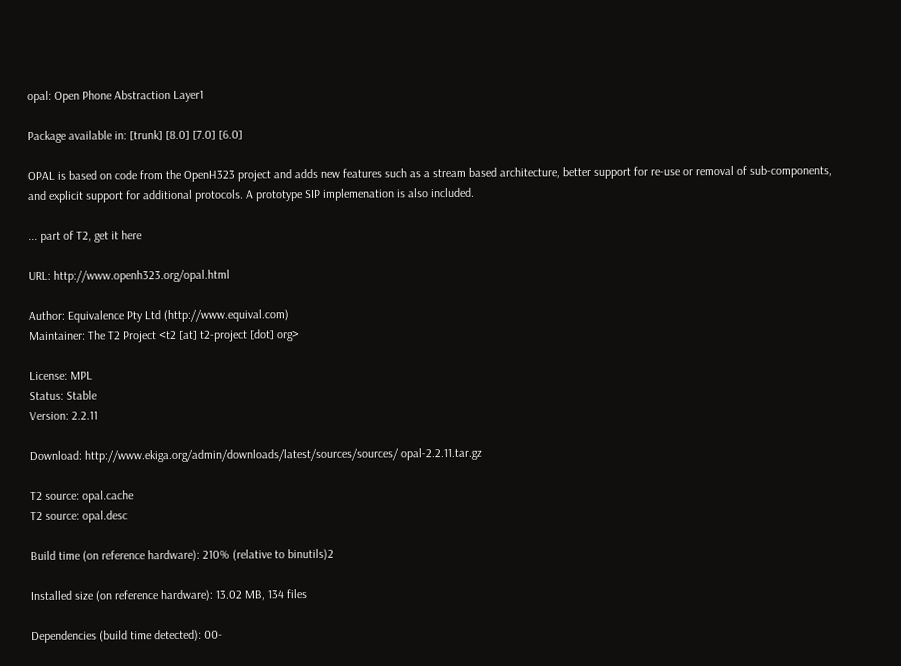opal: Open Phone Abstraction Layer1

Package available in: [trunk] [8.0] [7.0] [6.0]

OPAL is based on code from the OpenH323 project and adds new features such as a stream based architecture, better support for re-use or removal of sub-components, and explicit support for additional protocols. A prototype SIP implemenation is also included.

... part of T2, get it here

URL: http://www.openh323.org/opal.html

Author: Equivalence Pty Ltd (http://www.equival.com)
Maintainer: The T2 Project <t2 [at] t2-project [dot] org>

License: MPL
Status: Stable
Version: 2.2.11

Download: http://www.ekiga.org/admin/downloads/latest/sources/sources/ opal-2.2.11.tar.gz

T2 source: opal.cache
T2 source: opal.desc

Build time (on reference hardware): 210% (relative to binutils)2

Installed size (on reference hardware): 13.02 MB, 134 files

Dependencies (build time detected): 00-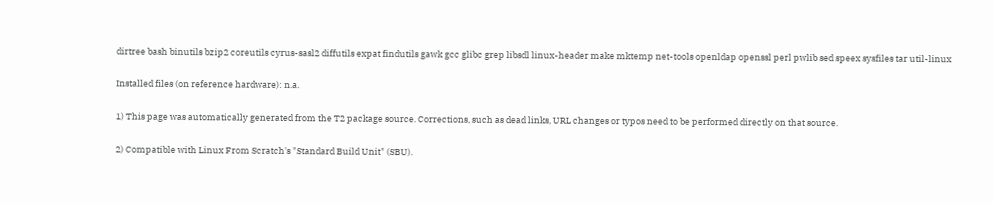dirtree bash binutils bzip2 coreutils cyrus-sasl2 diffutils expat findutils gawk gcc glibc grep libsdl linux-header make mktemp net-tools openldap openssl perl pwlib sed speex sysfiles tar util-linux

Installed files (on reference hardware): n.a.

1) This page was automatically generated from the T2 package source. Corrections, such as dead links, URL changes or typos need to be performed directly on that source.

2) Compatible with Linux From Scratch's "Standard Build Unit" (SBU).